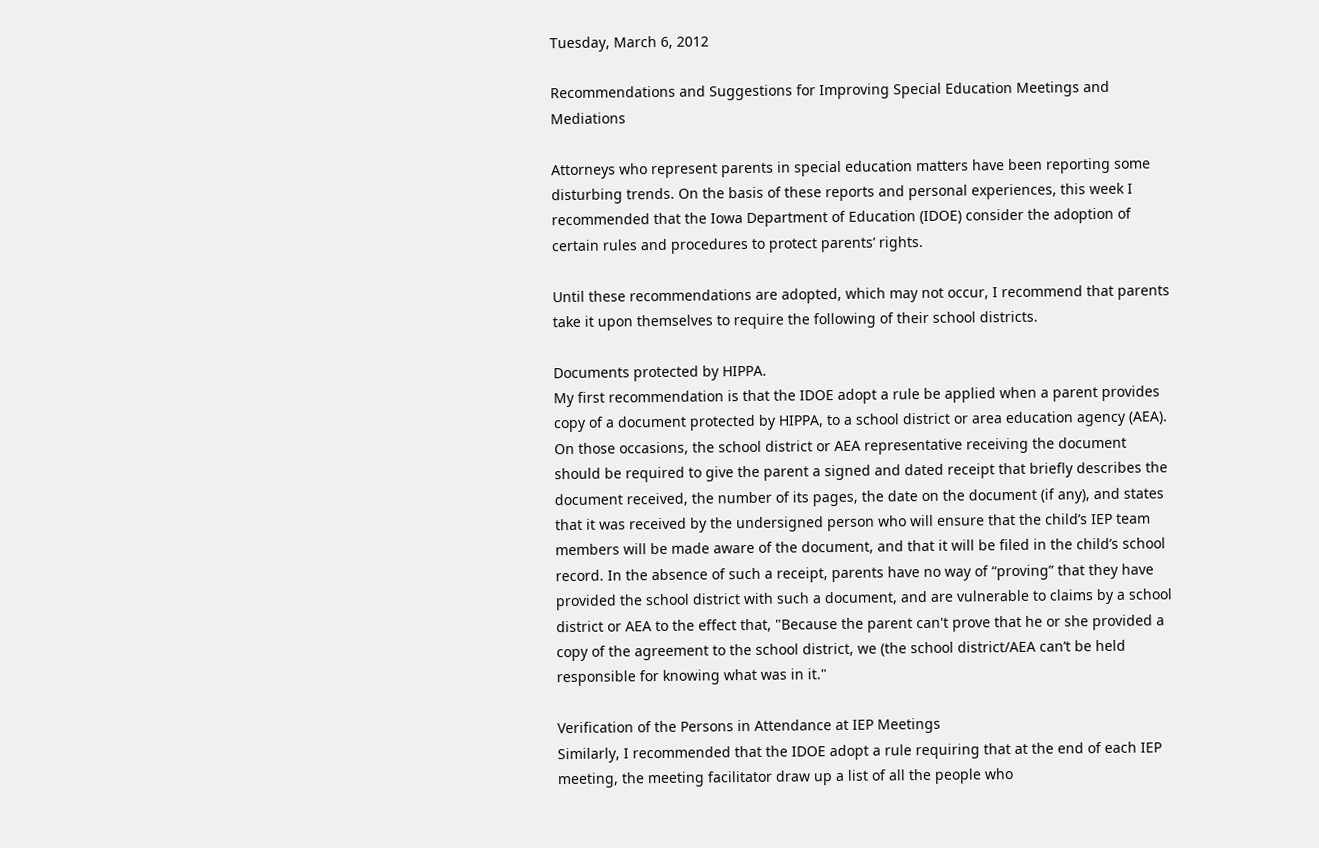Tuesday, March 6, 2012

Recommendations and Suggestions for Improving Special Education Meetings and Mediations

Attorneys who represent parents in special education matters have been reporting some disturbing trends. On the basis of these reports and personal experiences, this week I recommended that the Iowa Department of Education (IDOE) consider the adoption of certain rules and procedures to protect parents’ rights.

Until these recommendations are adopted, which may not occur, I recommend that parents take it upon themselves to require the following of their school districts.

Documents protected by HIPPA.
My first recommendation is that the IDOE adopt a rule be applied when a parent provides copy of a document protected by HIPPA, to a school district or area education agency (AEA). On those occasions, the school district or AEA representative receiving the document should be required to give the parent a signed and dated receipt that briefly describes the document received, the number of its pages, the date on the document (if any), and states that it was received by the undersigned person who will ensure that the child’s IEP team members will be made aware of the document, and that it will be filed in the child’s school record. In the absence of such a receipt, parents have no way of “proving” that they have provided the school district with such a document, and are vulnerable to claims by a school district or AEA to the effect that, "Because the parent can't prove that he or she provided a copy of the agreement to the school district, we (the school district/AEA can’t be held responsible for knowing what was in it."

Verification of the Persons in Attendance at IEP Meetings
Similarly, I recommended that the IDOE adopt a rule requiring that at the end of each IEP meeting, the meeting facilitator draw up a list of all the people who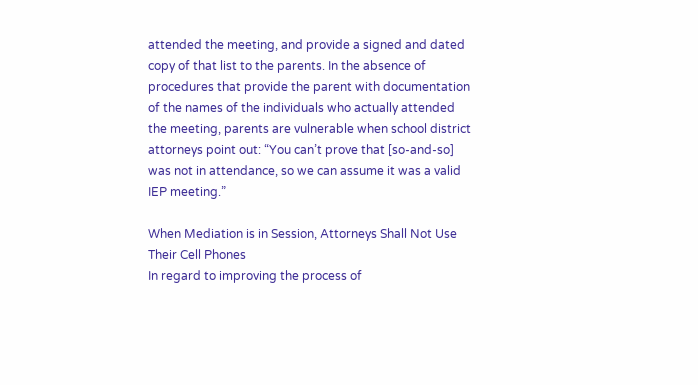attended the meeting, and provide a signed and dated copy of that list to the parents. In the absence of procedures that provide the parent with documentation of the names of the individuals who actually attended the meeting, parents are vulnerable when school district attorneys point out: “You can’t prove that [so-and-so] was not in attendance, so we can assume it was a valid IEP meeting.”

When Mediation is in Session, Attorneys Shall Not Use Their Cell Phones
In regard to improving the process of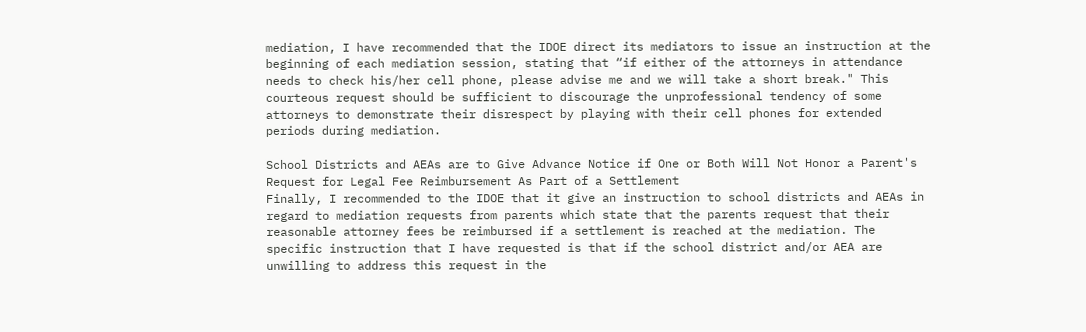mediation, I have recommended that the IDOE direct its mediators to issue an instruction at the beginning of each mediation session, stating that “if either of the attorneys in attendance needs to check his/her cell phone, please advise me and we will take a short break." This courteous request should be sufficient to discourage the unprofessional tendency of some attorneys to demonstrate their disrespect by playing with their cell phones for extended periods during mediation.

School Districts and AEAs are to Give Advance Notice if One or Both Will Not Honor a Parent's Request for Legal Fee Reimbursement As Part of a Settlement
Finally, I recommended to the IDOE that it give an instruction to school districts and AEAs in regard to mediation requests from parents which state that the parents request that their reasonable attorney fees be reimbursed if a settlement is reached at the mediation. The specific instruction that I have requested is that if the school district and/or AEA are unwilling to address this request in the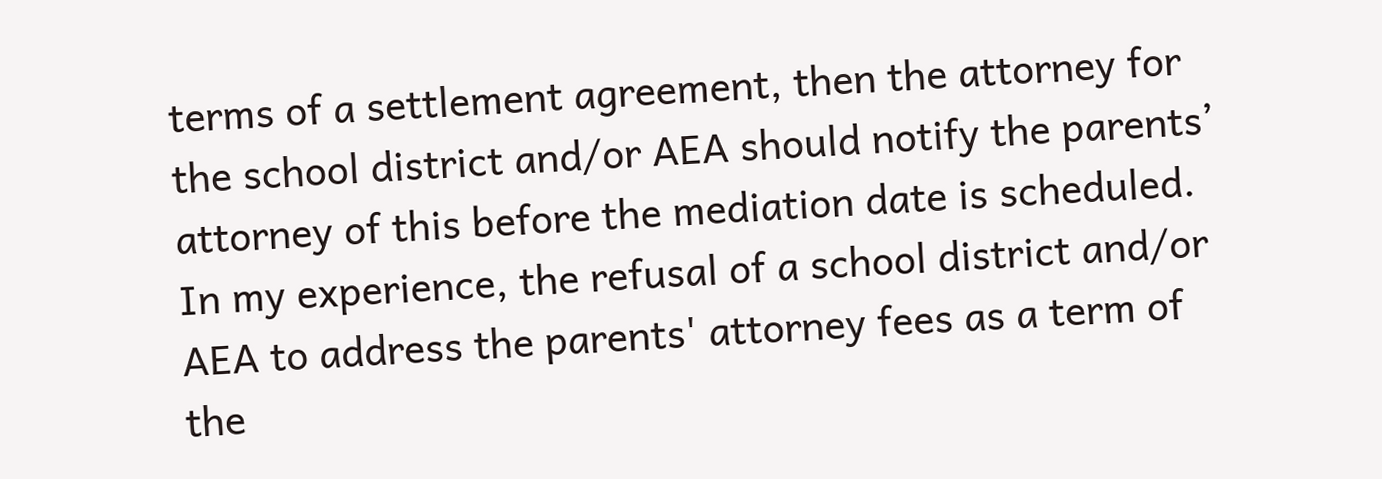terms of a settlement agreement, then the attorney for the school district and/or AEA should notify the parents’ attorney of this before the mediation date is scheduled. In my experience, the refusal of a school district and/or AEA to address the parents' attorney fees as a term of the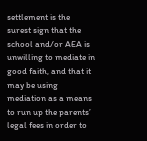settlement is the surest sign that the school and/or AEA is unwilling to mediate in good faith, and that it may be using mediation as a means to run up the parents’ legal fees in order to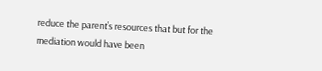reduce the parent’s resources that but for the mediation would have been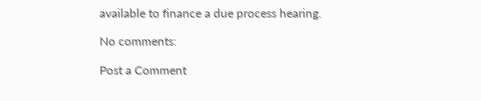available to finance a due process hearing.

No comments:

Post a Comment